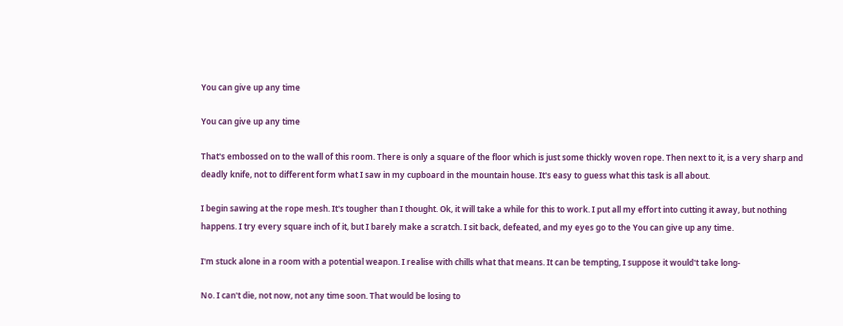You can give up any time

You can give up any time

That's embossed on to the wall of this room. There is only a square of the floor which is just some thickly woven rope. Then next to it, is a very sharp and deadly knife, not to different form what I saw in my cupboard in the mountain house. It's easy to guess what this task is all about.

I begin sawing at the rope mesh. It's tougher than I thought. Ok, it will take a while for this to work. I put all my effort into cutting it away, but nothing happens. I try every square inch of it, but I barely make a scratch. I sit back, defeated, and my eyes go to the You can give up any time.

I'm stuck alone in a room with a potential weapon. I realise with chills what that means. It can be tempting, I suppose it would't take long-

No. I can't die, not now, not any time soon. That would be losing to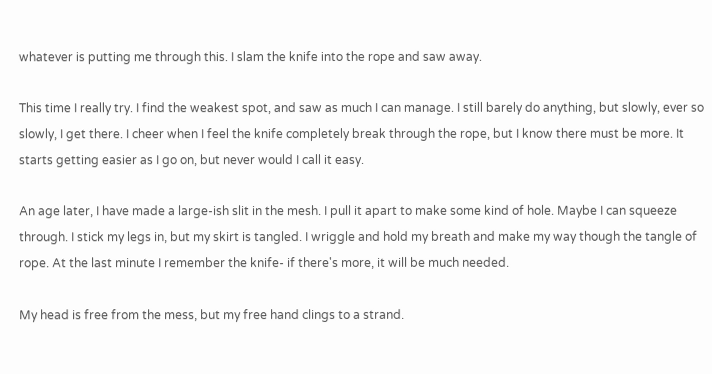whatever is putting me through this. I slam the knife into the rope and saw away.

This time I really try. I find the weakest spot, and saw as much I can manage. I still barely do anything, but slowly, ever so slowly, I get there. I cheer when I feel the knife completely break through the rope, but I know there must be more. It starts getting easier as I go on, but never would I call it easy.

An age later, I have made a large-ish slit in the mesh. I pull it apart to make some kind of hole. Maybe I can squeeze through. I stick my legs in, but my skirt is tangled. I wriggle and hold my breath and make my way though the tangle of rope. At the last minute I remember the knife- if there's more, it will be much needed.

My head is free from the mess, but my free hand clings to a strand.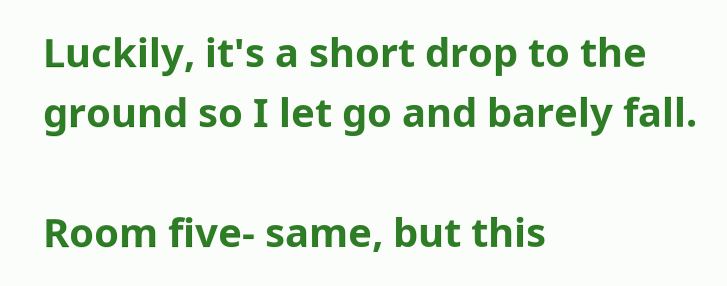Luckily, it's a short drop to the ground so I let go and barely fall.

Room five- same, but this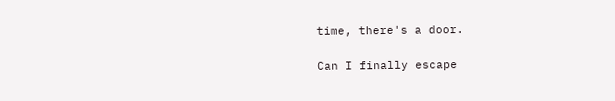time, there's a door.

Can I finally escape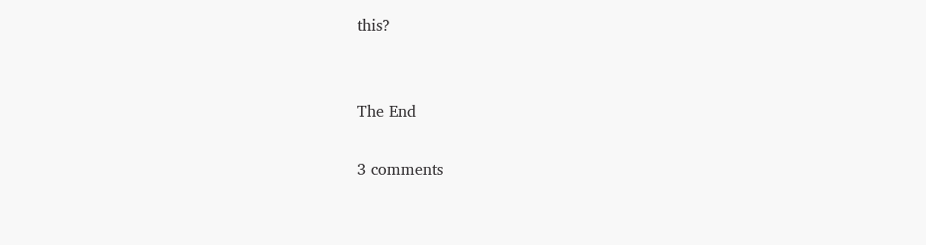this?


The End

3 comments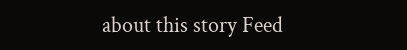about this story Feed